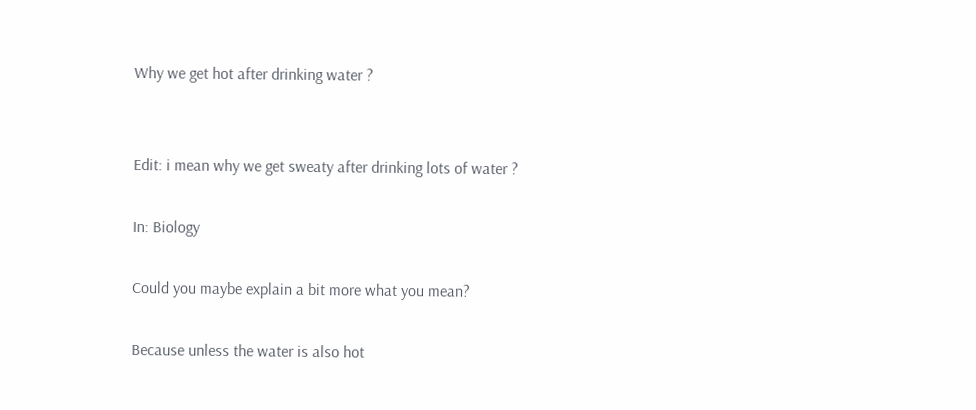Why we get hot after drinking water ?


Edit: i mean why we get sweaty after drinking lots of water ?

In: Biology

Could you maybe explain a bit more what you mean?

Because unless the water is also hot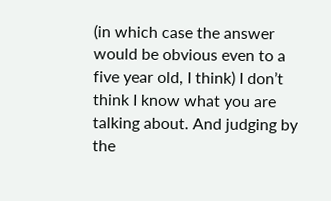(in which case the answer would be obvious even to a five year old, I think) I don’t think I know what you are talking about. And judging by the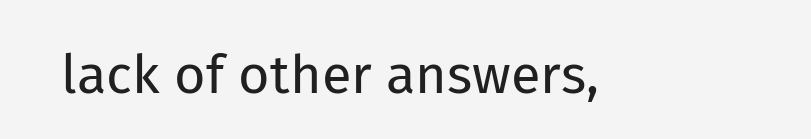lack of other answers,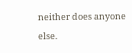neither does anyone else.